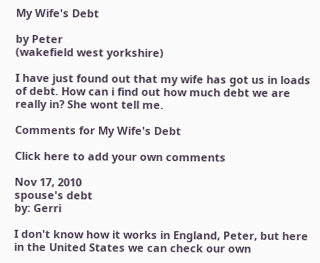My Wife's Debt

by Peter
(wakefield west yorkshire)

I have just found out that my wife has got us in loads of debt. How can i find out how much debt we are really in? She wont tell me.

Comments for My Wife's Debt

Click here to add your own comments

Nov 17, 2010
spouse's debt
by: Gerri

I don't know how it works in England, Peter, but here in the United States we can check our own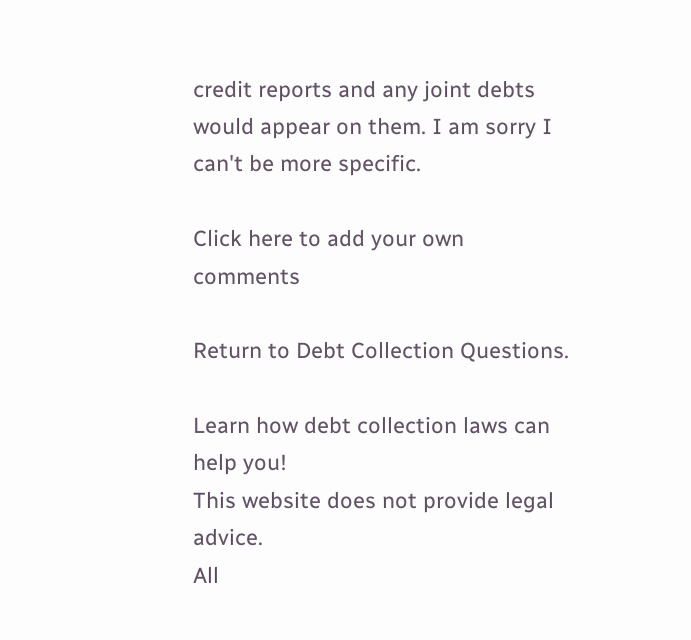credit reports and any joint debts would appear on them. I am sorry I can't be more specific.

Click here to add your own comments

Return to Debt Collection Questions.

Learn how debt collection laws can help you!
This website does not provide legal advice.
All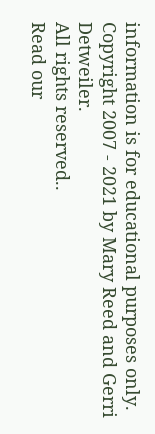information is for educational purposes only.
Copyright 2007 - 2021 by Mary Reed and Gerri Detweiler.
All rights reserved..
Read our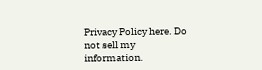Privacy Policy here. Do not sell my information.